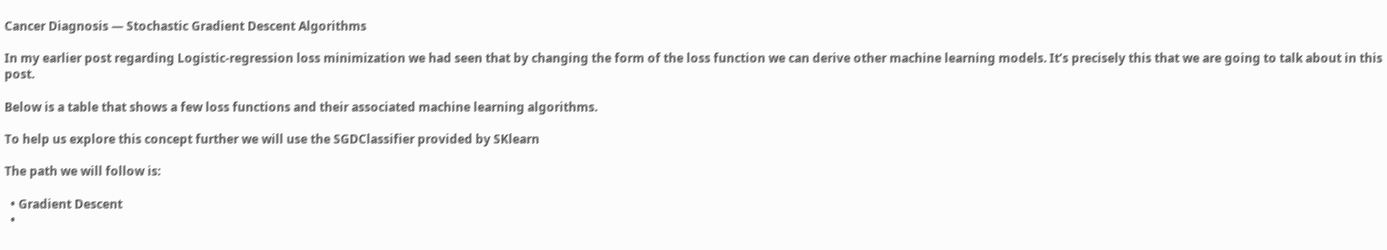Cancer Diagnosis — Stochastic Gradient Descent Algorithms

In my earlier post regarding Logistic-regression loss minimization we had seen that by changing the form of the loss function we can derive other machine learning models. It’s precisely this that we are going to talk about in this post.

Below is a table that shows a few loss functions and their associated machine learning algorithms.

To help us explore this concept further we will use the SGDClassifier provided by SKlearn

The path we will follow is:

  • Gradient Descent
  •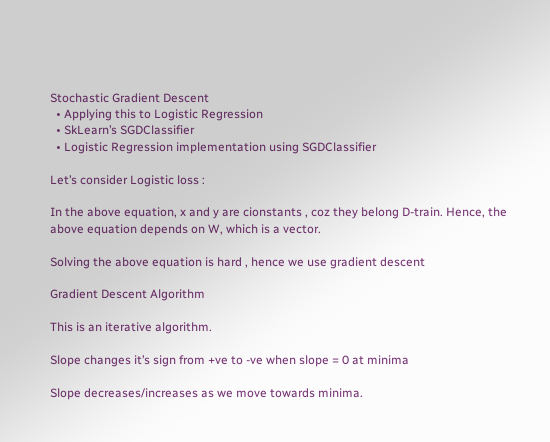Stochastic Gradient Descent
  • Applying this to Logistic Regression
  • SkLearn’s SGDClassifier
  • Logistic Regression implementation using SGDClassifier

Let’s consider Logistic loss :

In the above equation, x and y are cionstants , coz they belong D-train. Hence, the above equation depends on W, which is a vector.

Solving the above equation is hard , hence we use gradient descent

Gradient Descent Algorithm

This is an iterative algorithm.

Slope changes it’s sign from +ve to -ve when slope = 0 at minima

Slope decreases/increases as we move towards minima.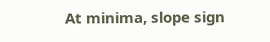At minima, slope sign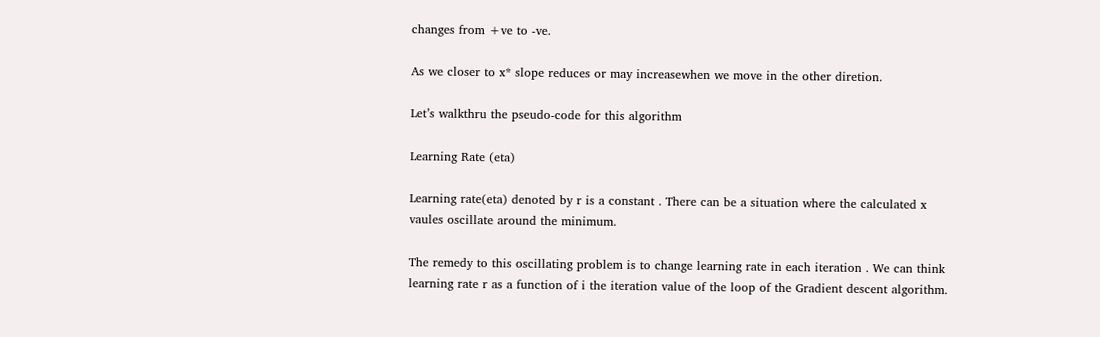changes from +ve to -ve.

As we closer to x* slope reduces or may increasewhen we move in the other diretion.

Let’s walkthru the pseudo-code for this algorithm

Learning Rate (eta)

Learning rate(eta) denoted by r is a constant . There can be a situation where the calculated x vaules oscillate around the minimum.

The remedy to this oscillating problem is to change learning rate in each iteration . We can think learning rate r as a function of i the iteration value of the loop of the Gradient descent algorithm.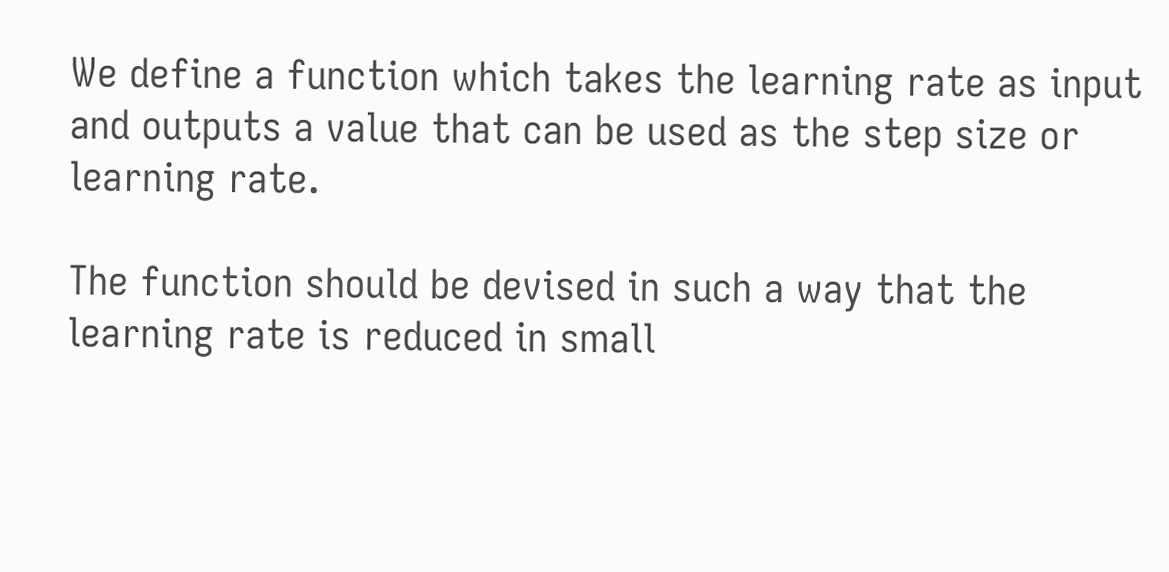We define a function which takes the learning rate as input and outputs a value that can be used as the step size or learning rate.

The function should be devised in such a way that the learning rate is reduced in small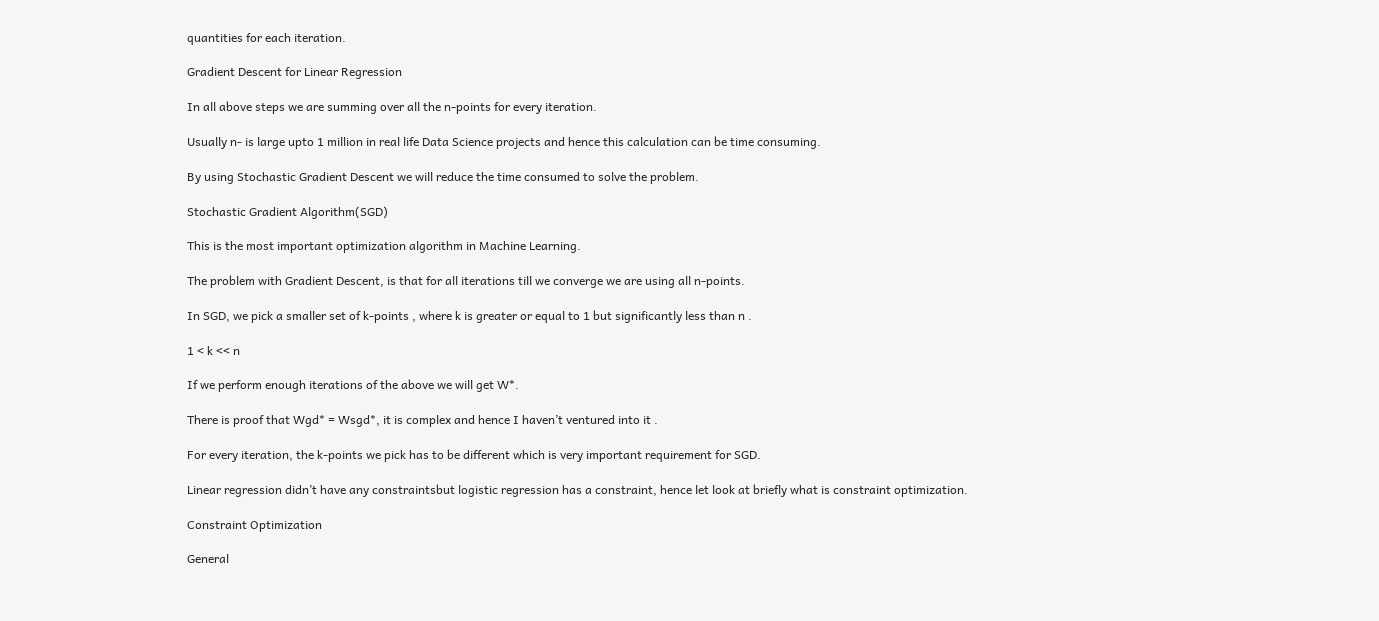quantities for each iteration.

Gradient Descent for Linear Regression

In all above steps we are summing over all the n-points for every iteration.

Usually n- is large upto 1 million in real life Data Science projects and hence this calculation can be time consuming.

By using Stochastic Gradient Descent we will reduce the time consumed to solve the problem.

Stochastic Gradient Algorithm(SGD)

This is the most important optimization algorithm in Machine Learning.

The problem with Gradient Descent, is that for all iterations till we converge we are using all n-points.

In SGD, we pick a smaller set of k-points , where k is greater or equal to 1 but significantly less than n .

1 < k << n

If we perform enough iterations of the above we will get W*.

There is proof that Wgd* = Wsgd*, it is complex and hence I haven’t ventured into it .

For every iteration, the k-points we pick has to be different which is very important requirement for SGD.

Linear regression didn’t have any constraintsbut logistic regression has a constraint, hence let look at briefly what is constraint optimization.

Constraint Optimization

General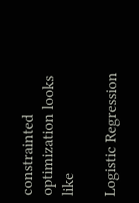constrainted optimization looks like

Logistic Regression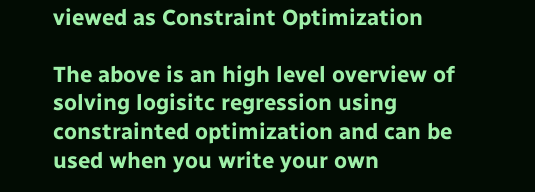viewed as Constraint Optimization

The above is an high level overview of solving logisitc regression using constrainted optimization and can be used when you write your own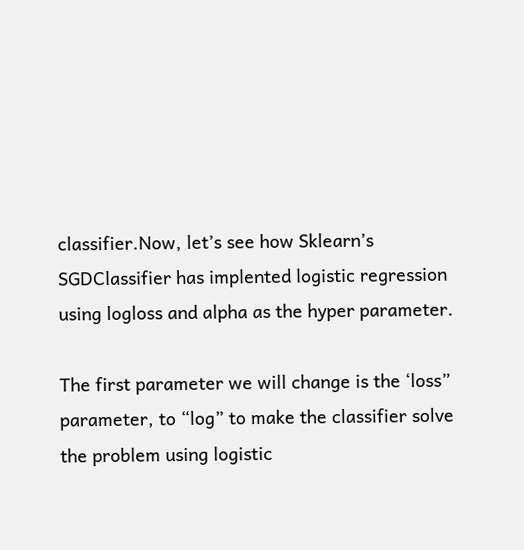classifier.Now, let’s see how Sklearn’s SGDClassifier has implented logistic regression using logloss and alpha as the hyper parameter.

The first parameter we will change is the ‘loss” parameter, to “log” to make the classifier solve the problem using logistic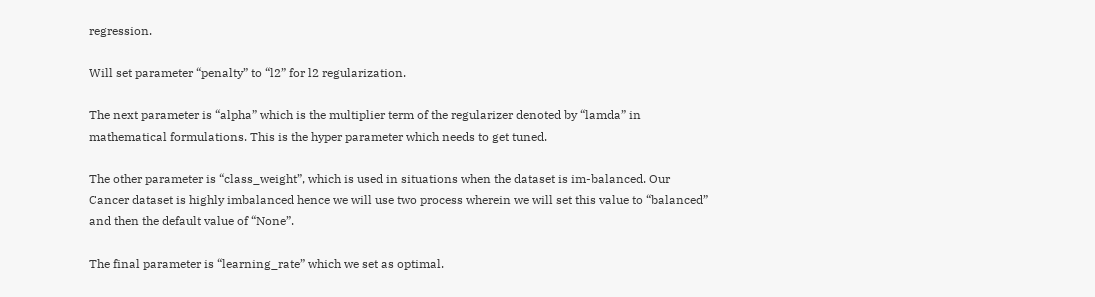regression.

Will set parameter “penalty” to “l2” for l2 regularization.

The next parameter is “alpha” which is the multiplier term of the regularizer denoted by “lamda” in mathematical formulations. This is the hyper parameter which needs to get tuned.

The other parameter is “class_weight”, which is used in situations when the dataset is im-balanced. Our Cancer dataset is highly imbalanced hence we will use two process wherein we will set this value to “balanced” and then the default value of “None”.

The final parameter is “learning_rate” which we set as optimal.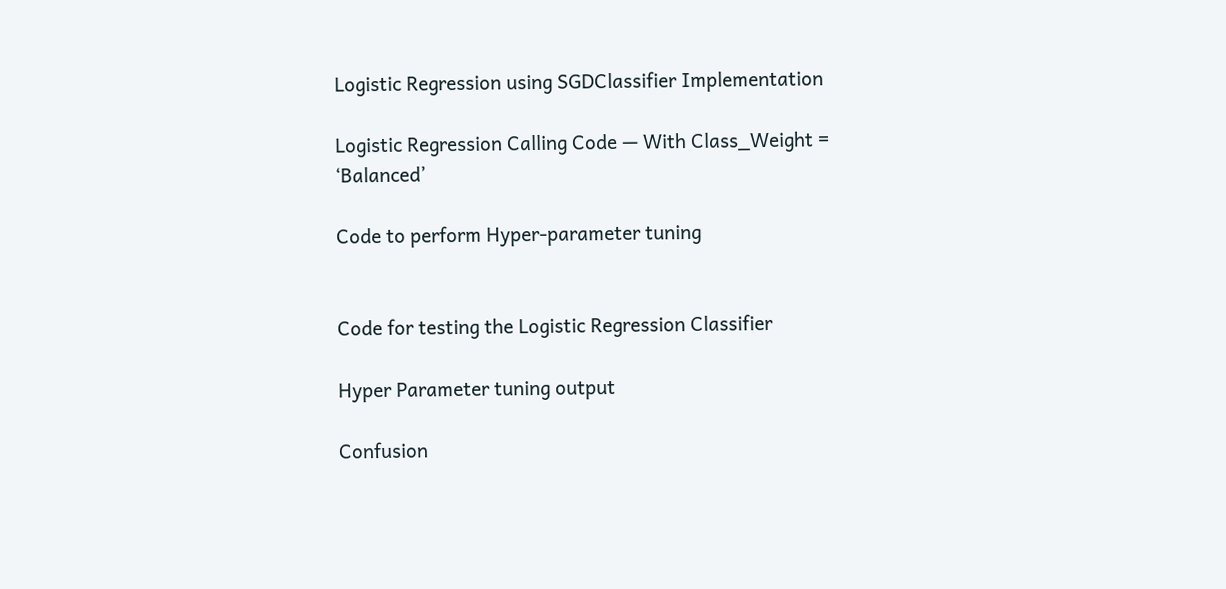Logistic Regression using SGDClassifier Implementation

Logistic Regression Calling Code — With Class_Weight = ‘Balanced’

Code to perform Hyper-parameter tuning


Code for testing the Logistic Regression Classifier

Hyper Parameter tuning output

Confusion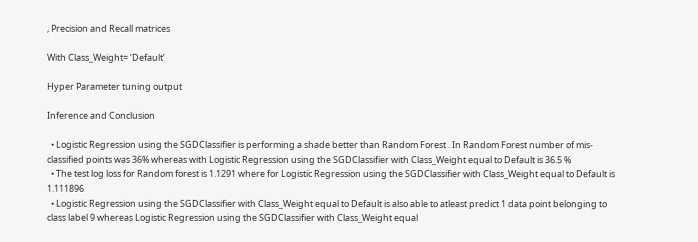, Precision and Recall matrices

With Class_Weight= ‘Default’

Hyper Parameter tuning output

Inference and Conclusion

  • Logistic Regression using the SGDClassifier is performing a shade better than Random Forest . In Random Forest number of mis-classified points was 36% whereas with Logistic Regression using the SGDClassifier with Class_Weight equal to Default is 36.5 %
  • The test log loss for Random forest is 1.1291 where for Logistic Regression using the SGDClassifier with Class_Weight equal to Default is 1.111896
  • Logistic Regression using the SGDClassifier with Class_Weight equal to Default is also able to atleast predict 1 data point belonging to class label 9 whereas Logistic Regression using the SGDClassifier with Class_Weight equal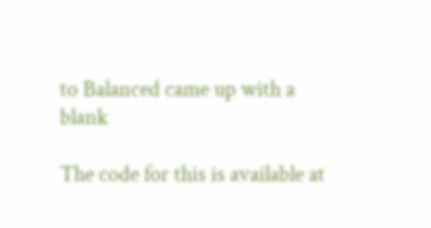to Balanced came up with a blank

The code for this is available at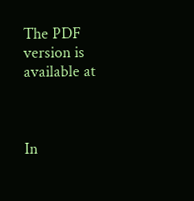The PDF version is available at



In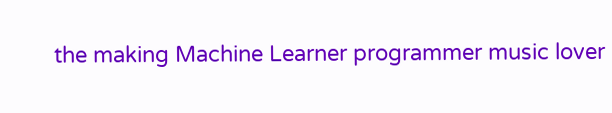the making Machine Learner programmer music lover